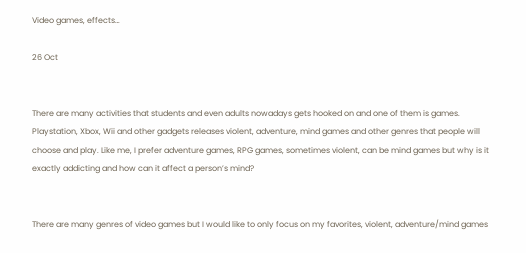Video games, effects…

26 Oct


There are many activities that students and even adults nowadays gets hooked on and one of them is games. Playstation, Xbox, Wii and other gadgets releases violent, adventure, mind games and other genres that people will choose and play. Like me, I prefer adventure games, RPG games, sometimes violent, can be mind games but why is it exactly addicting and how can it affect a person’s mind?


There are many genres of video games but I would like to only focus on my favorites, violent, adventure/mind games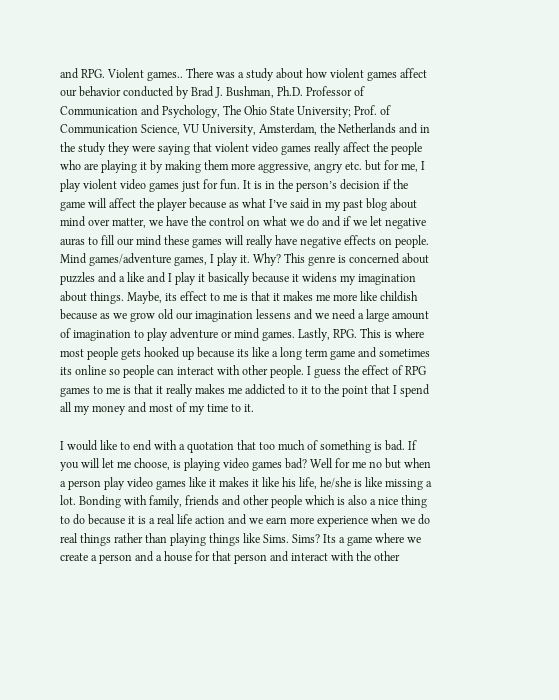and RPG. Violent games.. There was a study about how violent games affect our behavior conducted by Brad J. Bushman, Ph.D. Professor of Communication and Psychology, The Ohio State University; Prof. of Communication Science, VU University, Amsterdam, the Netherlands and in the study they were saying that violent video games really affect the people who are playing it by making them more aggressive, angry etc. but for me, I play violent video games just for fun. It is in the person’s decision if the game will affect the player because as what I’ve said in my past blog about mind over matter, we have the control on what we do and if we let negative auras to fill our mind these games will really have negative effects on people. Mind games/adventure games, I play it. Why? This genre is concerned about puzzles and a like and I play it basically because it widens my imagination about things. Maybe, its effect to me is that it makes me more like childish because as we grow old our imagination lessens and we need a large amount of imagination to play adventure or mind games. Lastly, RPG. This is where most people gets hooked up because its like a long term game and sometimes its online so people can interact with other people. I guess the effect of RPG games to me is that it really makes me addicted to it to the point that I spend all my money and most of my time to it.

I would like to end with a quotation that too much of something is bad. If you will let me choose, is playing video games bad? Well for me no but when a person play video games like it makes it like his life, he/she is like missing a lot. Bonding with family, friends and other people which is also a nice thing to do because it is a real life action and we earn more experience when we do real things rather than playing things like Sims. Sims? Its a game where we create a person and a house for that person and interact with the other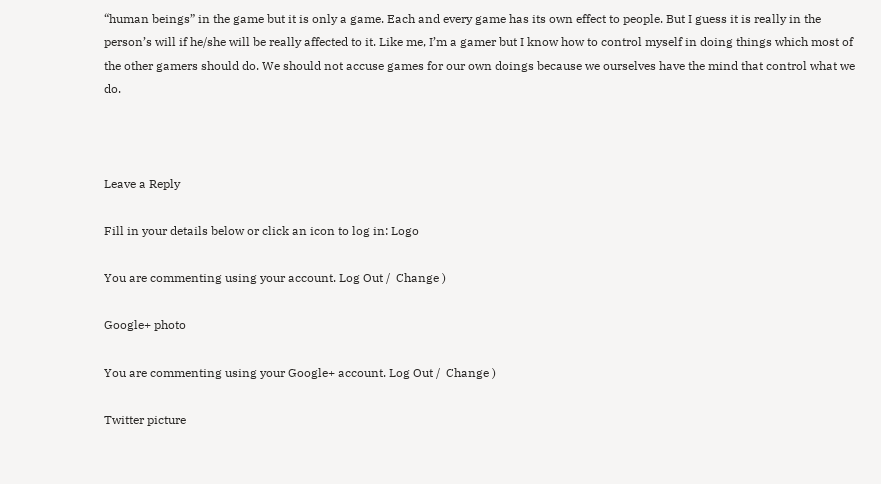“human beings” in the game but it is only a game. Each and every game has its own effect to people. But I guess it is really in the person’s will if he/she will be really affected to it. Like me, I’m a gamer but I know how to control myself in doing things which most of the other gamers should do. We should not accuse games for our own doings because we ourselves have the mind that control what we do.



Leave a Reply

Fill in your details below or click an icon to log in: Logo

You are commenting using your account. Log Out /  Change )

Google+ photo

You are commenting using your Google+ account. Log Out /  Change )

Twitter picture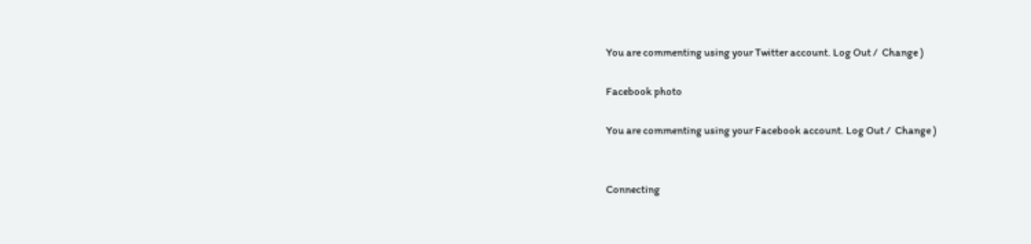You are commenting using your Twitter account. Log Out /  Change )

Facebook photo

You are commenting using your Facebook account. Log Out /  Change )


Connecting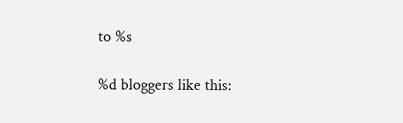to %s

%d bloggers like this: